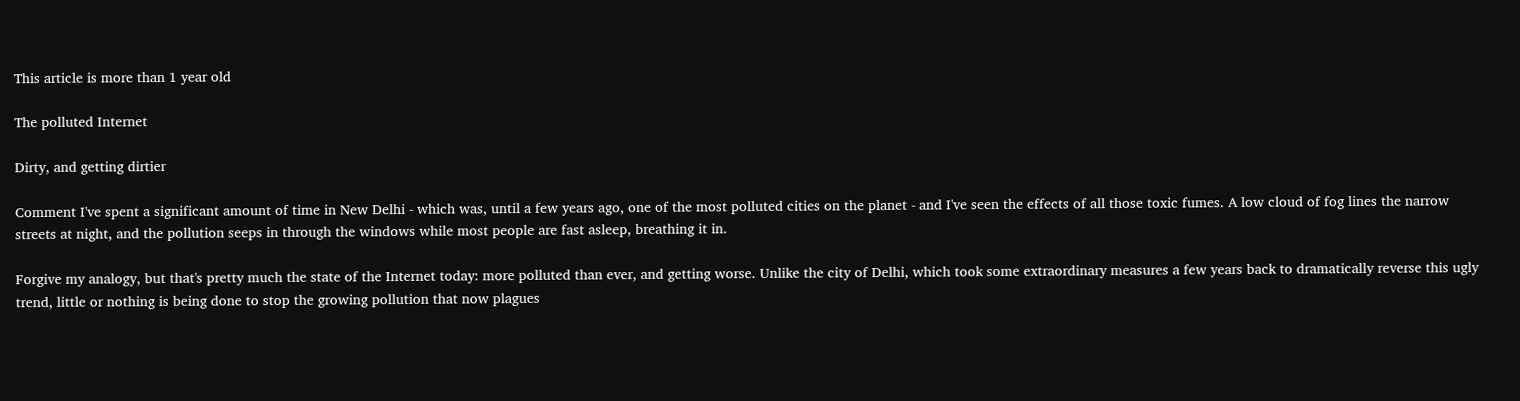This article is more than 1 year old

The polluted Internet

Dirty, and getting dirtier

Comment I've spent a significant amount of time in New Delhi - which was, until a few years ago, one of the most polluted cities on the planet - and I've seen the effects of all those toxic fumes. A low cloud of fog lines the narrow streets at night, and the pollution seeps in through the windows while most people are fast asleep, breathing it in.

Forgive my analogy, but that's pretty much the state of the Internet today: more polluted than ever, and getting worse. Unlike the city of Delhi, which took some extraordinary measures a few years back to dramatically reverse this ugly trend, little or nothing is being done to stop the growing pollution that now plagues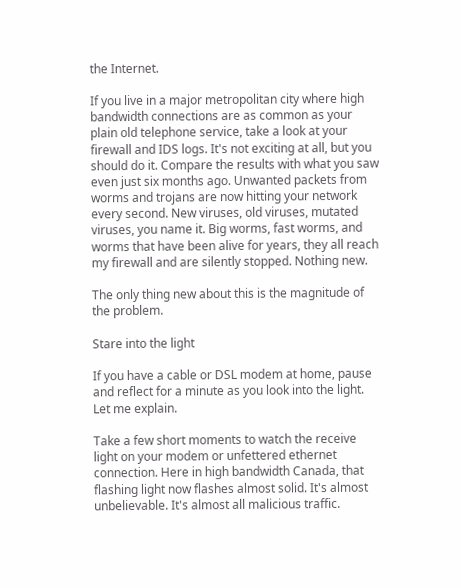the Internet.

If you live in a major metropolitan city where high bandwidth connections are as common as your plain old telephone service, take a look at your firewall and IDS logs. It's not exciting at all, but you should do it. Compare the results with what you saw even just six months ago. Unwanted packets from worms and trojans are now hitting your network every second. New viruses, old viruses, mutated viruses, you name it. Big worms, fast worms, and worms that have been alive for years, they all reach my firewall and are silently stopped. Nothing new.

The only thing new about this is the magnitude of the problem.

Stare into the light

If you have a cable or DSL modem at home, pause and reflect for a minute as you look into the light. Let me explain.

Take a few short moments to watch the receive light on your modem or unfettered ethernet connection. Here in high bandwidth Canada, that flashing light now flashes almost solid. It's almost unbelievable. It's almost all malicious traffic.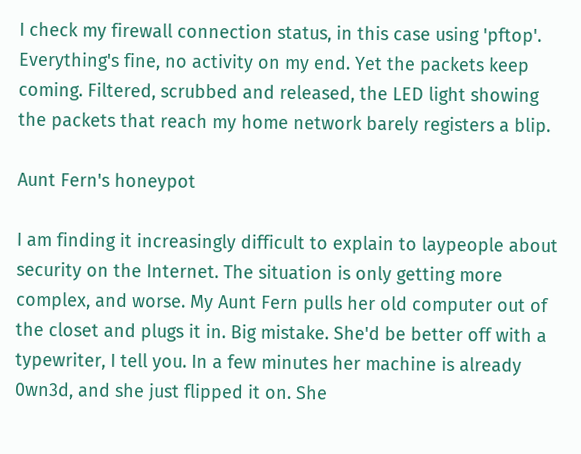I check my firewall connection status, in this case using 'pftop'. Everything's fine, no activity on my end. Yet the packets keep coming. Filtered, scrubbed and released, the LED light showing the packets that reach my home network barely registers a blip.

Aunt Fern's honeypot

I am finding it increasingly difficult to explain to laypeople about security on the Internet. The situation is only getting more complex, and worse. My Aunt Fern pulls her old computer out of the closet and plugs it in. Big mistake. She'd be better off with a typewriter, I tell you. In a few minutes her machine is already 0wn3d, and she just flipped it on. She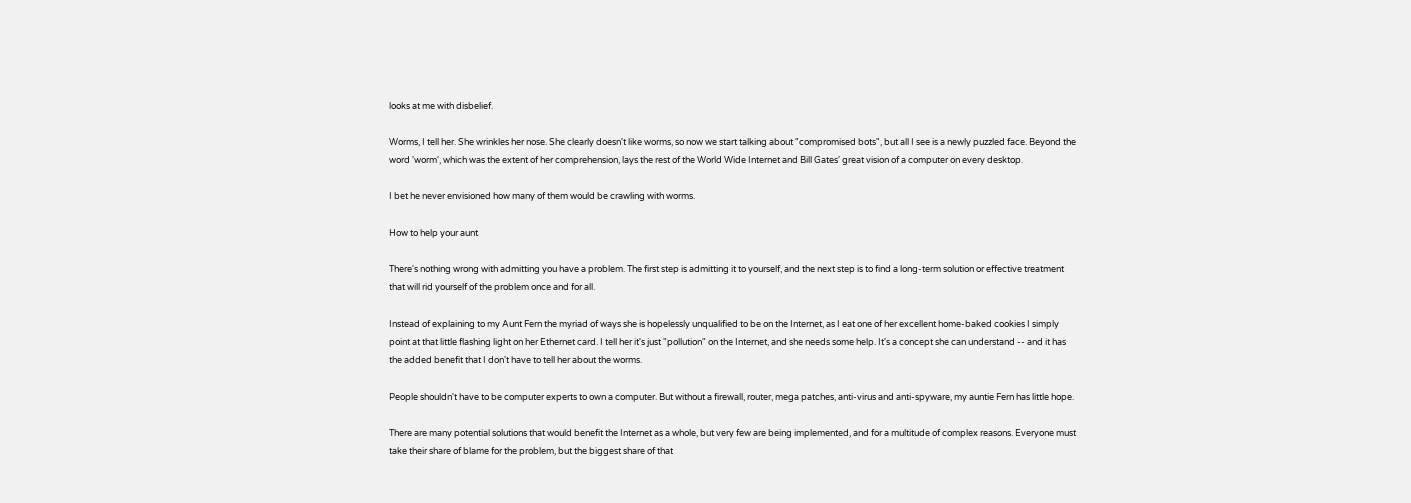looks at me with disbelief.

Worms, I tell her. She wrinkles her nose. She clearly doesn't like worms, so now we start talking about "compromised bots", but all I see is a newly puzzled face. Beyond the word 'worm', which was the extent of her comprehension, lays the rest of the World Wide Internet and Bill Gates' great vision of a computer on every desktop.

I bet he never envisioned how many of them would be crawling with worms.

How to help your aunt

There's nothing wrong with admitting you have a problem. The first step is admitting it to yourself, and the next step is to find a long-term solution or effective treatment that will rid yourself of the problem once and for all.

Instead of explaining to my Aunt Fern the myriad of ways she is hopelessly unqualified to be on the Internet, as I eat one of her excellent home-baked cookies I simply point at that little flashing light on her Ethernet card. I tell her it's just "pollution" on the Internet, and she needs some help. It's a concept she can understand -- and it has the added benefit that I don't have to tell her about the worms.

People shouldn't have to be computer experts to own a computer. But without a firewall, router, mega patches, anti-virus and anti-spyware, my auntie Fern has little hope.

There are many potential solutions that would benefit the Internet as a whole, but very few are being implemented, and for a multitude of complex reasons. Everyone must take their share of blame for the problem, but the biggest share of that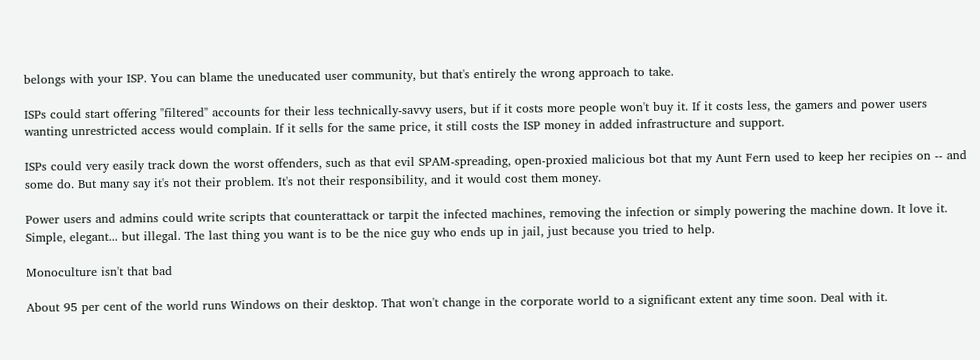belongs with your ISP. You can blame the uneducated user community, but that's entirely the wrong approach to take.

ISPs could start offering "filtered" accounts for their less technically-savvy users, but if it costs more people won't buy it. If it costs less, the gamers and power users wanting unrestricted access would complain. If it sells for the same price, it still costs the ISP money in added infrastructure and support.

ISPs could very easily track down the worst offenders, such as that evil SPAM-spreading, open-proxied malicious bot that my Aunt Fern used to keep her recipies on -- and some do. But many say it's not their problem. It's not their responsibility, and it would cost them money.

Power users and admins could write scripts that counterattack or tarpit the infected machines, removing the infection or simply powering the machine down. It love it. Simple, elegant... but illegal. The last thing you want is to be the nice guy who ends up in jail, just because you tried to help.

Monoculture isn't that bad

About 95 per cent of the world runs Windows on their desktop. That won't change in the corporate world to a significant extent any time soon. Deal with it.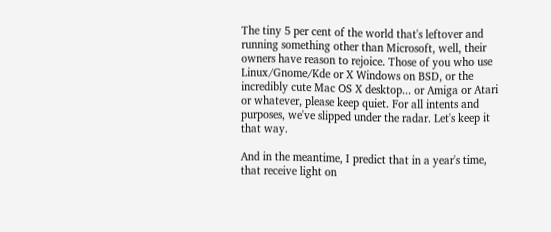The tiny 5 per cent of the world that's leftover and running something other than Microsoft, well, their owners have reason to rejoice. Those of you who use Linux/Gnome/Kde or X Windows on BSD, or the incredibly cute Mac OS X desktop... or Amiga or Atari or whatever, please keep quiet. For all intents and purposes, we've slipped under the radar. Let's keep it that way.

And in the meantime, I predict that in a year's time, that receive light on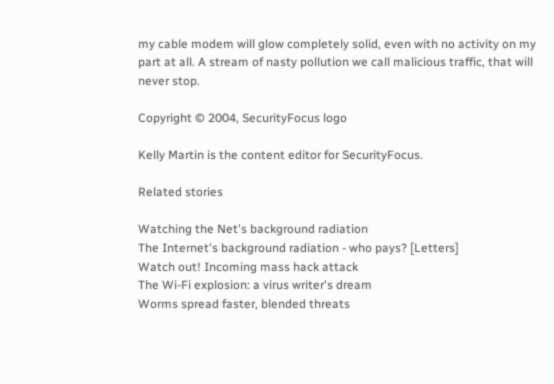my cable modem will glow completely solid, even with no activity on my part at all. A stream of nasty pollution we call malicious traffic, that will never stop.

Copyright © 2004, SecurityFocus logo

Kelly Martin is the content editor for SecurityFocus.

Related stories

Watching the Net's background radiation
The Internet's background radiation - who pays? [Letters]
Watch out! Incoming mass hack attack
The Wi-Fi explosion: a virus writer's dream
Worms spread faster, blended threats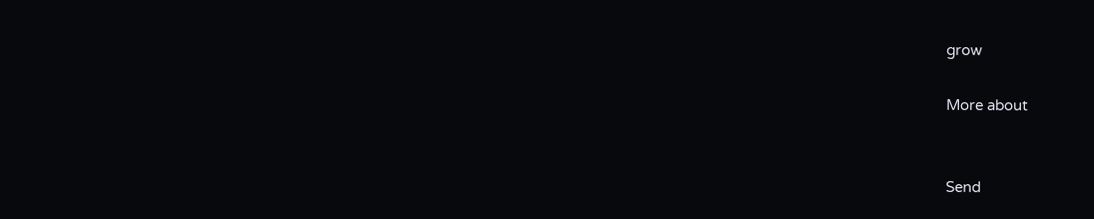grow

More about


Send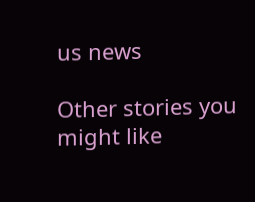us news

Other stories you might like